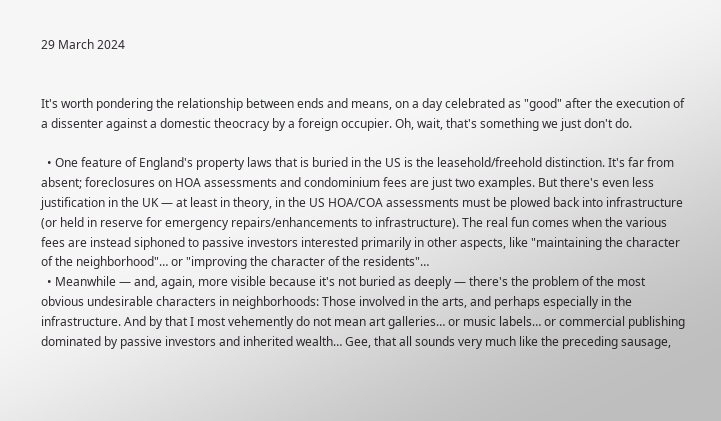29 March 2024


It's worth pondering the relationship between ends and means, on a day celebrated as "good" after the execution of a dissenter against a domestic theocracy by a foreign occupier. Oh, wait, that's something we just don't do.

  • One feature of England's property laws that is buried in the US is the leasehold/freehold distinction. It's far from absent; foreclosures on HOA assessments and condominium fees are just two examples. But there's even less justification in the UK — at least in theory, in the US HOA/COA assessments must be plowed back into infrastructure (or held in reserve for emergency repairs/enhancements to infrastructure). The real fun comes when the various fees are instead siphoned to passive investors interested primarily in other aspects, like "maintaining the character of the neighborhood"… or "improving the character of the residents"…
  • Meanwhile — and, again, more visible because it's not buried as deeply — there's the problem of the most obvious undesirable characters in neighborhoods: Those involved in the arts, and perhaps especially in the infrastructure. And by that I most vehemently do not mean art galleries… or music labels… or commercial publishing dominated by passive investors and inherited wealth… Gee, that all sounds very much like the preceding sausage,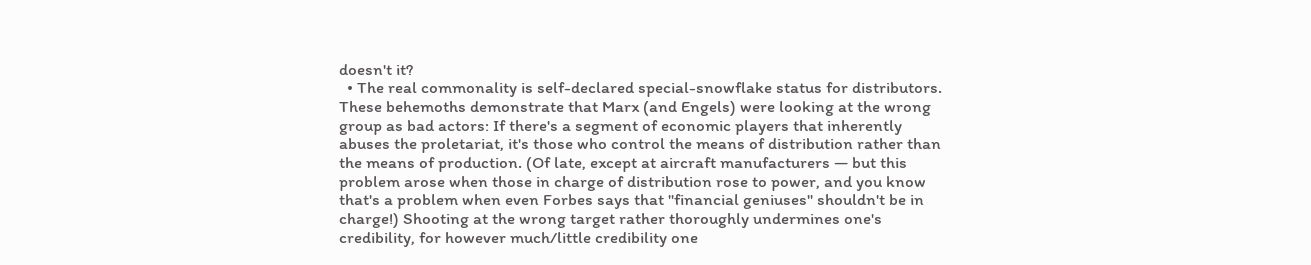doesn't it?
  • The real commonality is self-declared special-snowflake status for distributors. These behemoths demonstrate that Marx (and Engels) were looking at the wrong group as bad actors: If there's a segment of economic players that inherently abuses the proletariat, it's those who control the means of distribution rather than the means of production. (Of late, except at aircraft manufacturers — but this problem arose when those in charge of distribution rose to power, and you know that's a problem when even Forbes says that "financial geniuses" shouldn't be in charge!) Shooting at the wrong target rather thoroughly undermines one's credibility, for however much/little credibility one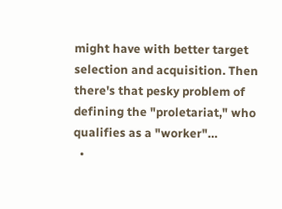might have with better target selection and acquisition. Then there's that pesky problem of defining the "proletariat," who qualifies as a "worker"…
  •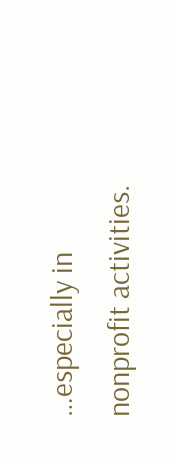…especially in nonprofit activities.